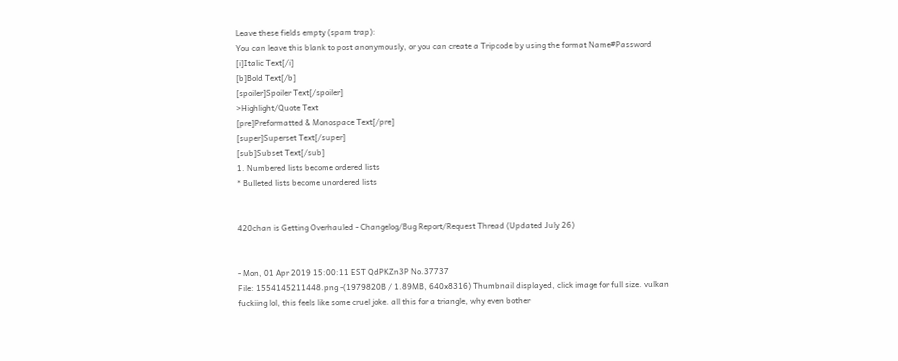Leave these fields empty (spam trap):
You can leave this blank to post anonymously, or you can create a Tripcode by using the format Name#Password
[i]Italic Text[/i]
[b]Bold Text[/b]
[spoiler]Spoiler Text[/spoiler]
>Highlight/Quote Text
[pre]Preformatted & Monospace Text[/pre]
[super]Superset Text[/super]
[sub]Subset Text[/sub]
1. Numbered lists become ordered lists
* Bulleted lists become unordered lists


420chan is Getting Overhauled - Changelog/Bug Report/Request Thread (Updated July 26)


- Mon, 01 Apr 2019 15:00:11 EST QdPKZn3P No.37737
File: 1554145211448.png -(1979820B / 1.89MB, 640x8316) Thumbnail displayed, click image for full size. vulkan
fuckiing lol, this feels like some cruel joke. all this for a triangle, why even bother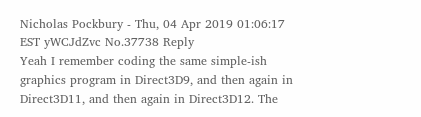Nicholas Pockbury - Thu, 04 Apr 2019 01:06:17 EST yWCJdZvc No.37738 Reply
Yeah I remember coding the same simple-ish graphics program in Direct3D9, and then again in Direct3D11, and then again in Direct3D12. The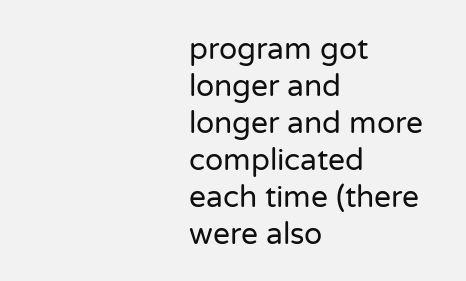program got longer and longer and more complicated each time (there were also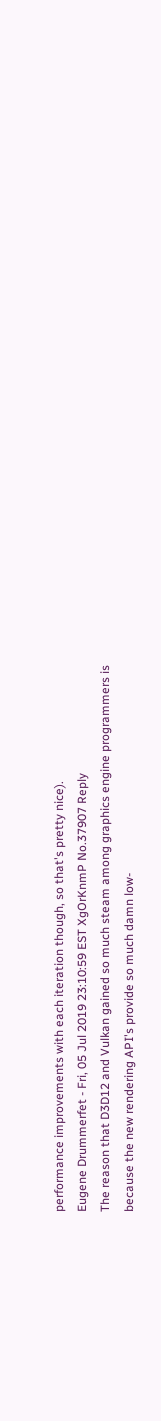performance improvements with each iteration though, so that's pretty nice).
Eugene Drummerfet - Fri, 05 Jul 2019 23:10:59 EST XgOrKnmP No.37907 Reply
The reason that D3D12 and Vulkan gained so much steam among graphics engine programmers is because the new rendering API's provide so much damn low-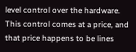level control over the hardware. This control comes at a price, and that price happens to be lines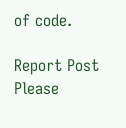of code.

Report Post
Please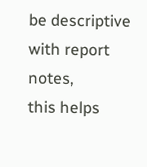be descriptive with report notes,
this helps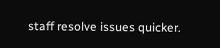staff resolve issues quicker.